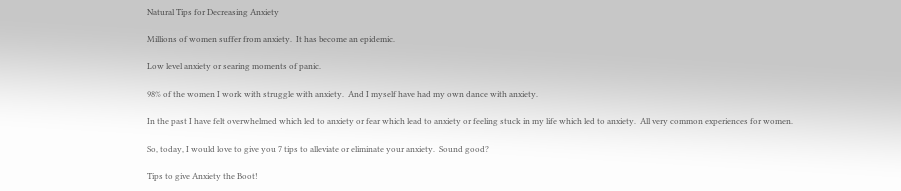Natural Tips for Decreasing Anxiety

Millions of women suffer from anxiety.  It has become an epidemic.

Low level anxiety or searing moments of panic.

98% of the women I work with struggle with anxiety.  And I myself have had my own dance with anxiety.

In the past I have felt overwhelmed which led to anxiety or fear which lead to anxiety or feeling stuck in my life which led to anxiety.  All very common experiences for women.

So, today, I would love to give you 7 tips to alleviate or eliminate your anxiety.  Sound good?

Tips to give Anxiety the Boot!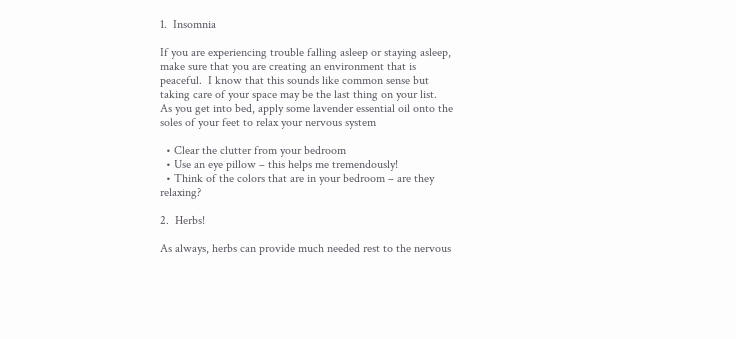1.  Insomnia

If you are experiencing trouble falling asleep or staying asleep, make sure that you are creating an environment that is peaceful.  I know that this sounds like common sense but taking care of your space may be the last thing on your list.
As you get into bed, apply some lavender essential oil onto the soles of your feet to relax your nervous system

  • Clear the clutter from your bedroom
  • Use an eye pillow – this helps me tremendously!
  • Think of the colors that are in your bedroom – are they relaxing?

2.  Herbs!

As always, herbs can provide much needed rest to the nervous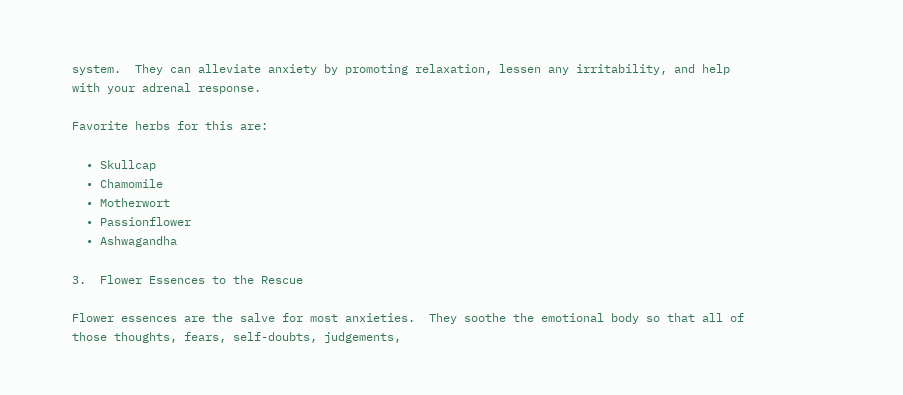system.  They can alleviate anxiety by promoting relaxation, lessen any irritability, and help with your adrenal response.

Favorite herbs for this are:

  • Skullcap
  • Chamomile
  • Motherwort
  • Passionflower
  • Ashwagandha

3.  Flower Essences to the Rescue

Flower essences are the salve for most anxieties.  They soothe the emotional body so that all of those thoughts, fears, self-doubts, judgements,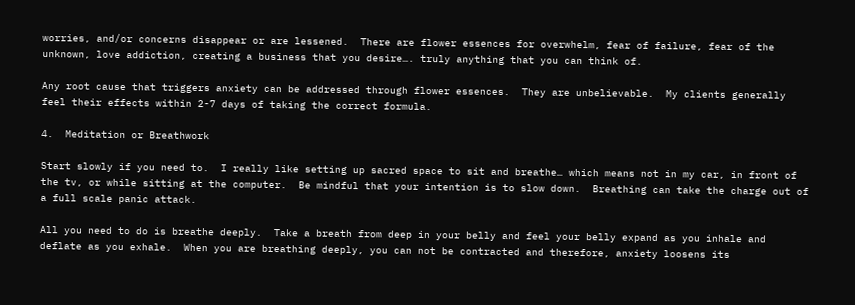worries, and/or concerns disappear or are lessened.  There are flower essences for overwhelm, fear of failure, fear of the unknown, love addiction, creating a business that you desire…. truly anything that you can think of.

Any root cause that triggers anxiety can be addressed through flower essences.  They are unbelievable.  My clients generally feel their effects within 2-7 days of taking the correct formula.

4.  Meditation or Breathwork

Start slowly if you need to.  I really like setting up sacred space to sit and breathe… which means not in my car, in front of the tv, or while sitting at the computer.  Be mindful that your intention is to slow down.  Breathing can take the charge out of a full scale panic attack.

All you need to do is breathe deeply.  Take a breath from deep in your belly and feel your belly expand as you inhale and deflate as you exhale.  When you are breathing deeply, you can not be contracted and therefore, anxiety loosens its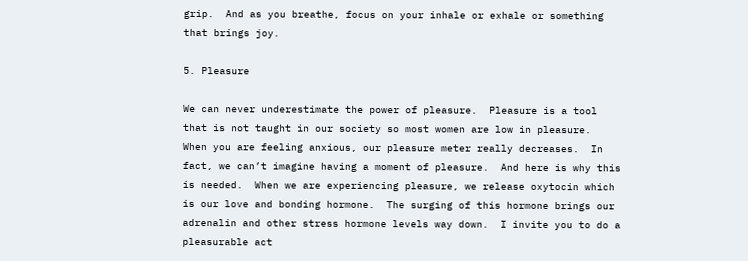grip.  And as you breathe, focus on your inhale or exhale or something that brings joy.

5. Pleasure

We can never underestimate the power of pleasure.  Pleasure is a tool that is not taught in our society so most women are low in pleasure.   When you are feeling anxious, our pleasure meter really decreases.  In fact, we can’t imagine having a moment of pleasure.  And here is why this is needed.  When we are experiencing pleasure, we release oxytocin which is our love and bonding hormone.  The surging of this hormone brings our adrenalin and other stress hormone levels way down.  I invite you to do a pleasurable act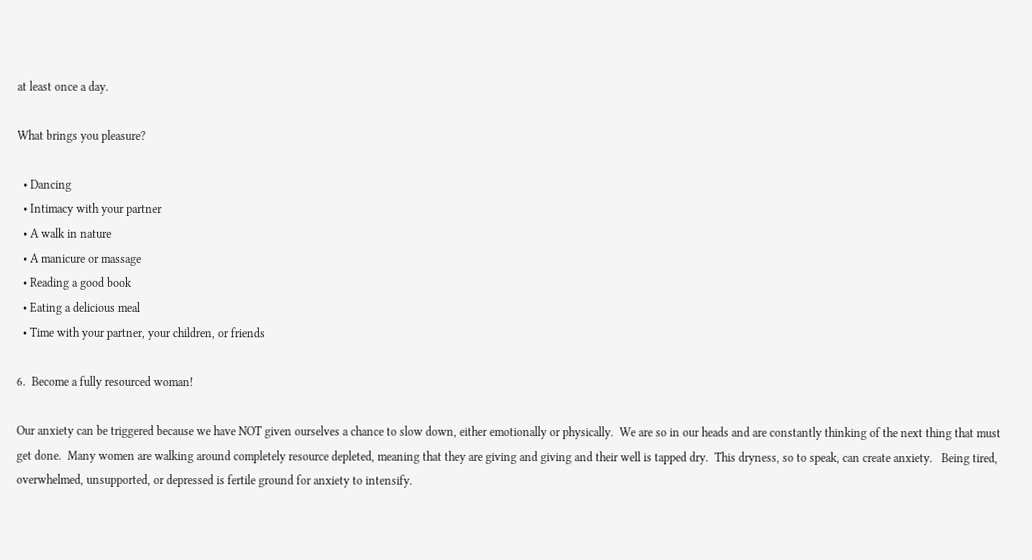at least once a day.

What brings you pleasure?

  • Dancing
  • Intimacy with your partner
  • A walk in nature
  • A manicure or massage
  • Reading a good book
  • Eating a delicious meal
  • Time with your partner, your children, or friends

6.  Become a fully resourced woman!

Our anxiety can be triggered because we have NOT given ourselves a chance to slow down, either emotionally or physically.  We are so in our heads and are constantly thinking of the next thing that must get done.  Many women are walking around completely resource depleted, meaning that they are giving and giving and their well is tapped dry.  This dryness, so to speak, can create anxiety.   Being tired, overwhelmed, unsupported, or depressed is fertile ground for anxiety to intensify.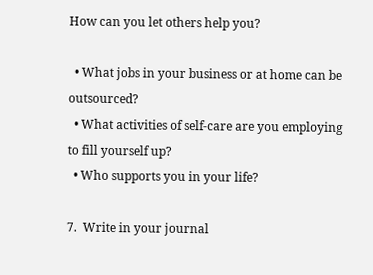How can you let others help you?

  • What jobs in your business or at home can be outsourced?
  • What activities of self-care are you employing to fill yourself up?
  • Who supports you in your life?

7.  Write in your journal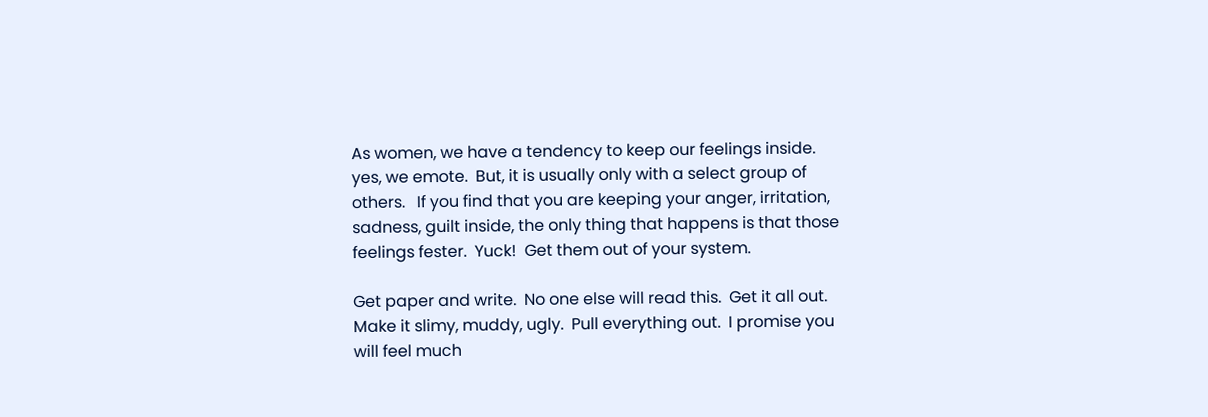As women, we have a tendency to keep our feelings inside.  yes, we emote.  But, it is usually only with a select group of others.   If you find that you are keeping your anger, irritation, sadness, guilt inside, the only thing that happens is that those feelings fester.  Yuck!  Get them out of your system.

Get paper and write.  No one else will read this.  Get it all out.  Make it slimy, muddy, ugly.  Pull everything out.  I promise you will feel much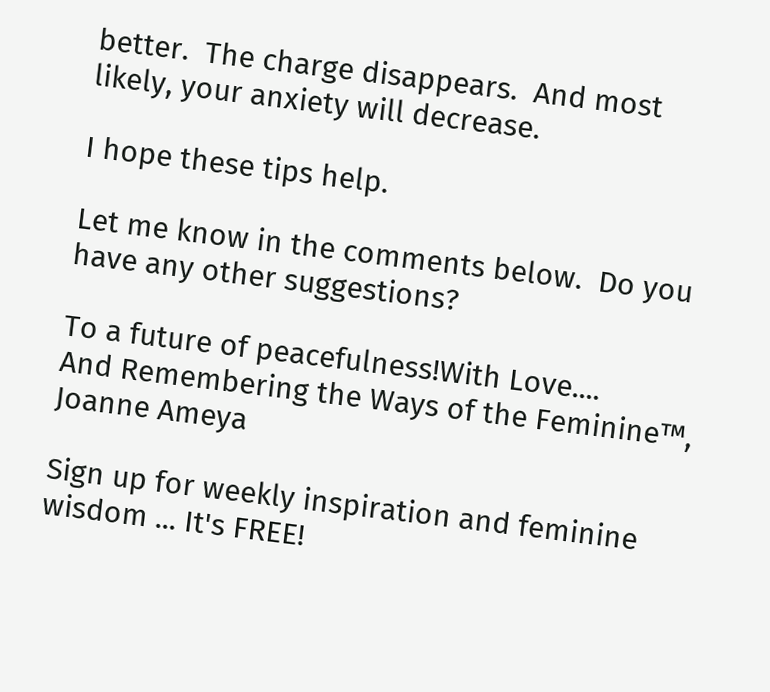better.  The charge disappears.  And most likely, your anxiety will decrease.

I hope these tips help.

Let me know in the comments below.  Do you have any other suggestions?

To a future of peacefulness!With Love....
And Remembering the Ways of the Feminine™,
Joanne Ameya

Sign up for weekly inspiration and feminine wisdom ... It's FREE!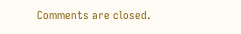Comments are closed.